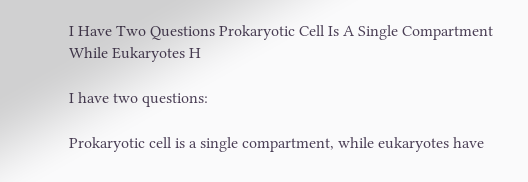I Have Two Questions Prokaryotic Cell Is A Single Compartment While Eukaryotes H

I have two questions:

Prokaryotic cell is a single compartment, while eukaryotes have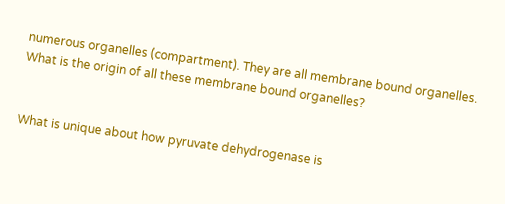numerous organelles (compartment). They are all membrane bound organelles.  What is the origin of all these membrane bound organelles?


What is unique about how pyruvate dehydrogenase is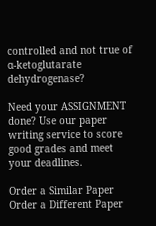controlled and not true of α-ketoglutarate dehydrogenase?

Need your ASSIGNMENT done? Use our paper writing service to score good grades and meet your deadlines.

Order a Similar Paper Order a Different Paper